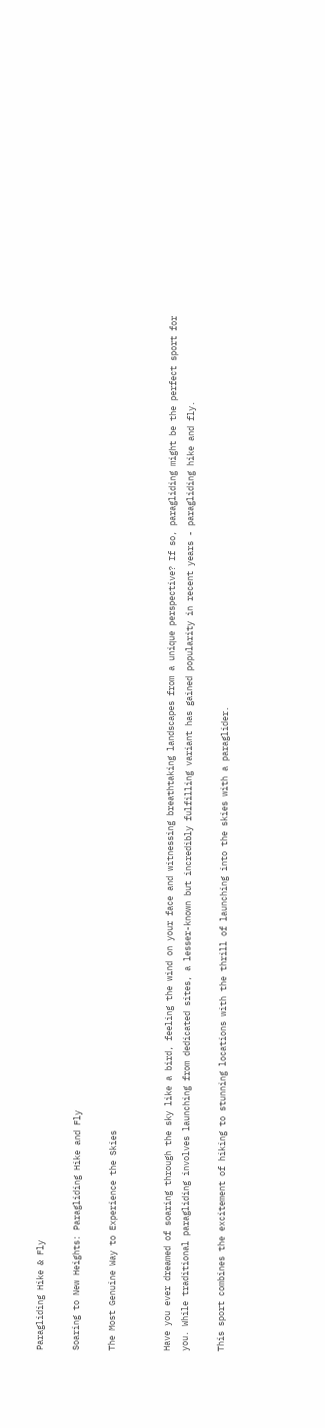Paragliding Hike & Fly

Soaring to New Heights: Paragliding Hike and Fly

The Most Genuine Way to Experience the Skies


Have you ever dreamed of soaring through the sky like a bird, feeling the wind on your face and witnessing breathtaking landscapes from a unique perspective? If so, paragliding might be the perfect sport for you. While traditional paragliding involves launching from dedicated sites, a lesser-known but incredibly fulfilling variant has gained popularity in recent years - paragliding hike and fly.

This sport combines the excitement of hiking to stunning locations with the thrill of launching into the skies with a paraglider.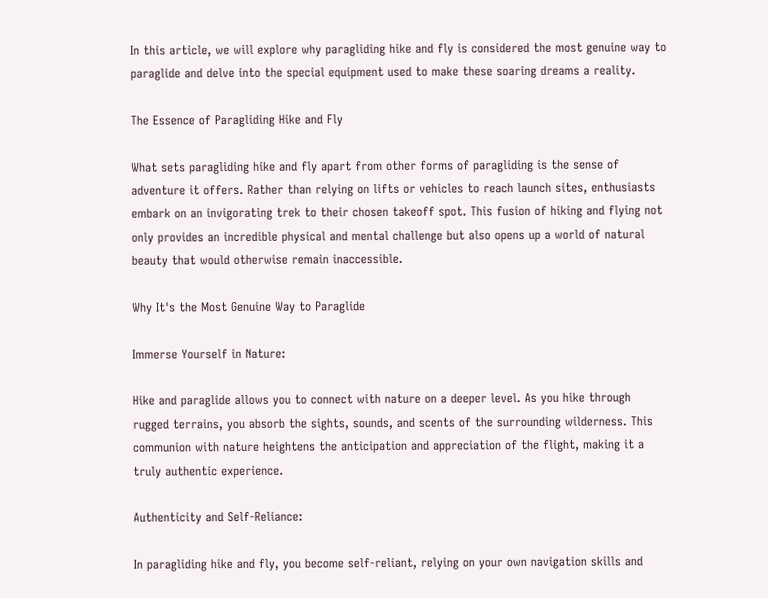In this article, we will explore why paragliding hike and fly is considered the most genuine way to paraglide and delve into the special equipment used to make these soaring dreams a reality.

The Essence of Paragliding Hike and Fly

What sets paragliding hike and fly apart from other forms of paragliding is the sense of adventure it offers. Rather than relying on lifts or vehicles to reach launch sites, enthusiasts embark on an invigorating trek to their chosen takeoff spot. This fusion of hiking and flying not only provides an incredible physical and mental challenge but also opens up a world of natural beauty that would otherwise remain inaccessible.

Why It's the Most Genuine Way to Paraglide

Immerse Yourself in Nature:

Hike and paraglide allows you to connect with nature on a deeper level. As you hike through rugged terrains, you absorb the sights, sounds, and scents of the surrounding wilderness. This communion with nature heightens the anticipation and appreciation of the flight, making it a truly authentic experience.

Authenticity and Self-Reliance:

In paragliding hike and fly, you become self-reliant, relying on your own navigation skills and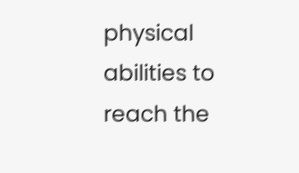physical abilities to reach the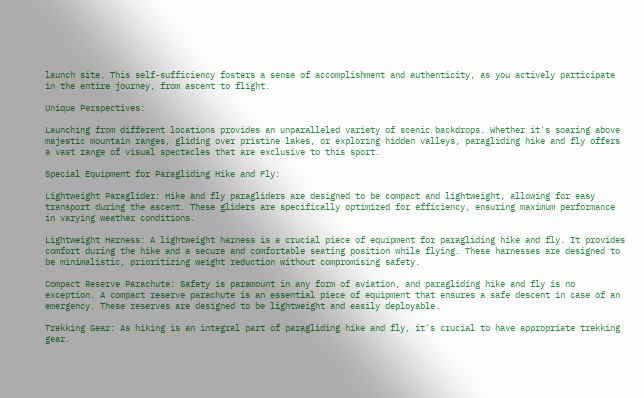launch site. This self-sufficiency fosters a sense of accomplishment and authenticity, as you actively participate in the entire journey, from ascent to flight.

Unique Perspectives:

Launching from different locations provides an unparalleled variety of scenic backdrops. Whether it's soaring above majestic mountain ranges, gliding over pristine lakes, or exploring hidden valleys, paragliding hike and fly offers a vast range of visual spectacles that are exclusive to this sport.

Special Equipment for Paragliding Hike and Fly:

Lightweight Paraglider: Hike and fly paragliders are designed to be compact and lightweight, allowing for easy transport during the ascent. These gliders are specifically optimized for efficiency, ensuring maximum performance in varying weather conditions.

Lightweight Harness: A lightweight harness is a crucial piece of equipment for paragliding hike and fly. It provides comfort during the hike and a secure and comfortable seating position while flying. These harnesses are designed to be minimalistic, prioritizing weight reduction without compromising safety.

Compact Reserve Parachute: Safety is paramount in any form of aviation, and paragliding hike and fly is no exception. A compact reserve parachute is an essential piece of equipment that ensures a safe descent in case of an emergency. These reserves are designed to be lightweight and easily deployable.

Trekking Gear: As hiking is an integral part of paragliding hike and fly, it's crucial to have appropriate trekking gear.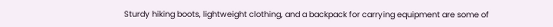Sturdy hiking boots, lightweight clothing, and a backpack for carrying equipment are some of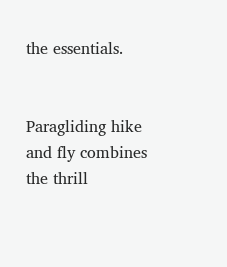the essentials.


Paragliding hike and fly combines the thrill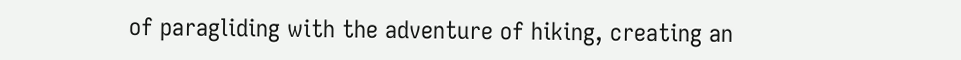of paragliding with the adventure of hiking, creating an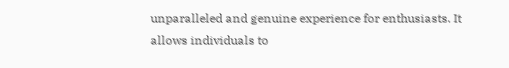unparalleled and genuine experience for enthusiasts. It allows individuals to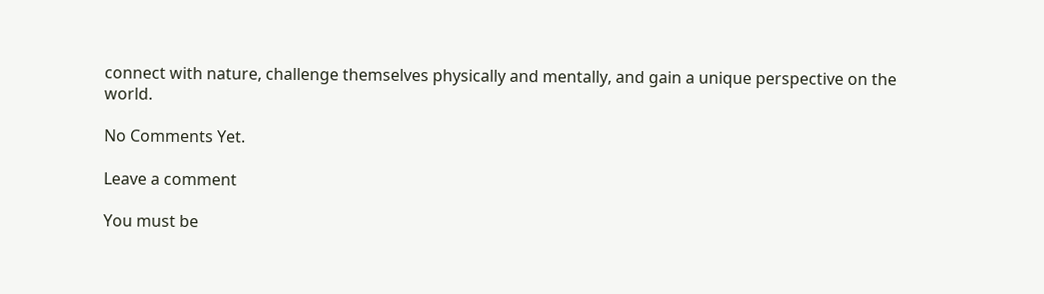connect with nature, challenge themselves physically and mentally, and gain a unique perspective on the world.

No Comments Yet.

Leave a comment

You must be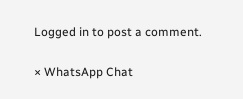Logged in to post a comment.

× WhatsApp Chat